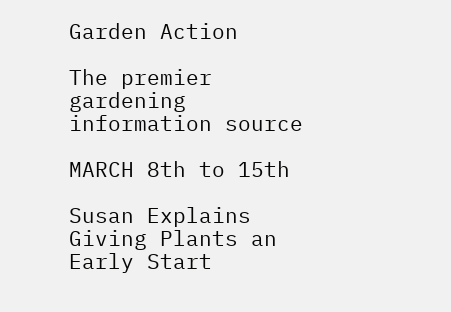Garden Action

The premier gardening information source

MARCH 8th to 15th

Susan Explains Giving Plants an Early Start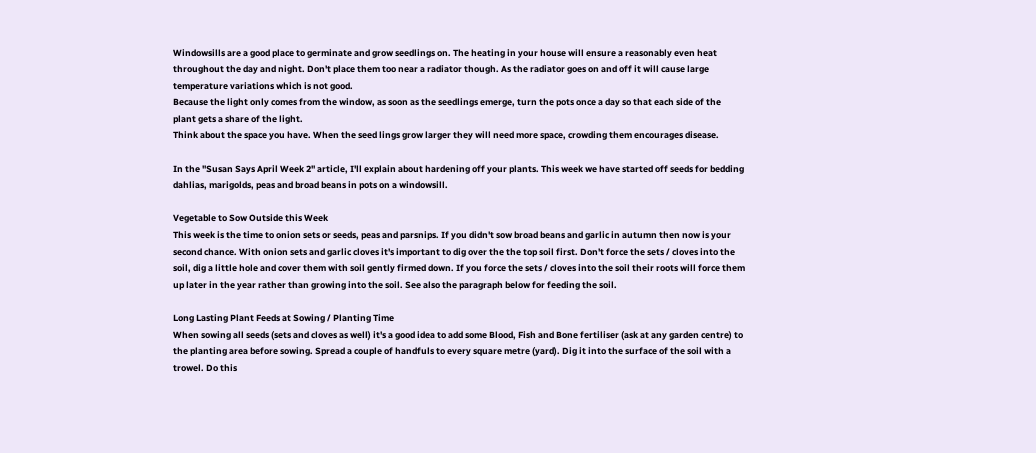Windowsills are a good place to germinate and grow seedlings on. The heating in your house will ensure a reasonably even heat throughout the day and night. Don't place them too near a radiator though. As the radiator goes on and off it will cause large temperature variations which is not good.
Because the light only comes from the window, as soon as the seedlings emerge, turn the pots once a day so that each side of the plant gets a share of the light.
Think about the space you have. When the seed lings grow larger they will need more space, crowding them encourages disease.

In the "Susan Says April Week 2" article, I'll explain about hardening off your plants. This week we have started off seeds for bedding dahlias, marigolds, peas and broad beans in pots on a windowsill.

Vegetable to Sow Outside this Week
This week is the time to onion sets or seeds, peas and parsnips. If you didn't sow broad beans and garlic in autumn then now is your second chance. With onion sets and garlic cloves it's important to dig over the the top soil first. Don't force the sets / cloves into the soil, dig a little hole and cover them with soil gently firmed down. If you force the sets / cloves into the soil their roots will force them up later in the year rather than growing into the soil. See also the paragraph below for feeding the soil.

Long Lasting Plant Feeds at Sowing / Planting Time
When sowing all seeds (sets and cloves as well) it's a good idea to add some Blood, Fish and Bone fertiliser (ask at any garden centre) to the planting area before sowing. Spread a couple of handfuls to every square metre (yard). Dig it into the surface of the soil with a trowel. Do this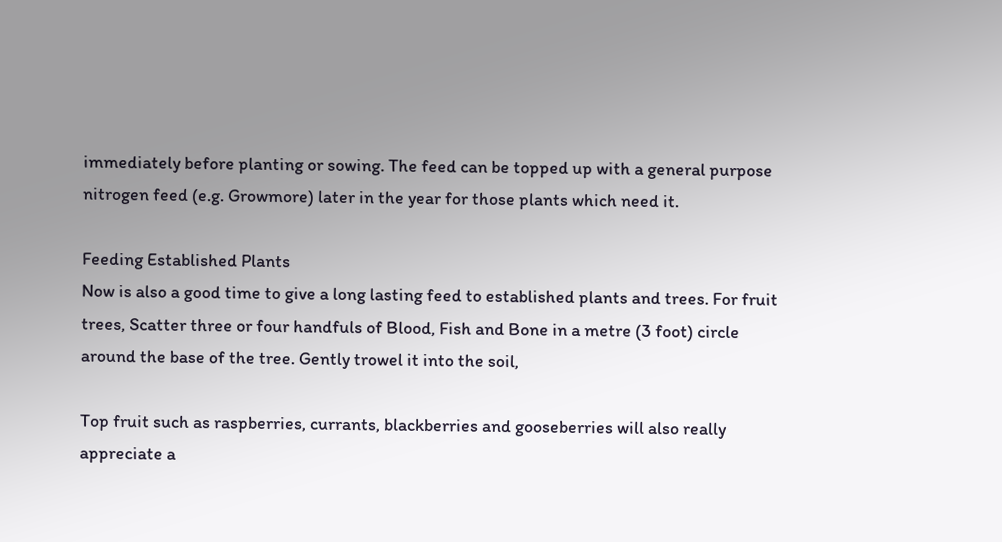immediately before planting or sowing. The feed can be topped up with a general purpose nitrogen feed (e.g. Growmore) later in the year for those plants which need it.

Feeding Established Plants
Now is also a good time to give a long lasting feed to established plants and trees. For fruit trees, Scatter three or four handfuls of Blood, Fish and Bone in a metre (3 foot) circle around the base of the tree. Gently trowel it into the soil,

Top fruit such as raspberries, currants, blackberries and gooseberries will also really appreciate a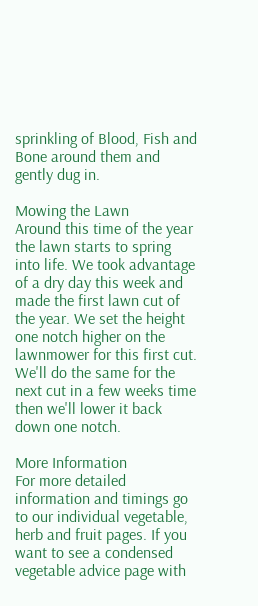sprinkling of Blood, Fish and Bone around them and gently dug in.

Mowing the Lawn
Around this time of the year the lawn starts to spring into life. We took advantage of a dry day this week and made the first lawn cut of the year. We set the height one notch higher on the lawnmower for this first cut. We'll do the same for the next cut in a few weeks time then we'll lower it back down one notch.

More Information
For more detailed information and timings go to our individual vegetable, herb and fruit pages. If you want to see a condensed vegetable advice page with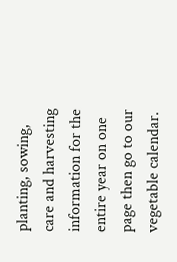planting, sowing, care and harvesting information for the entire year on one page then go to our vegetable calendar.